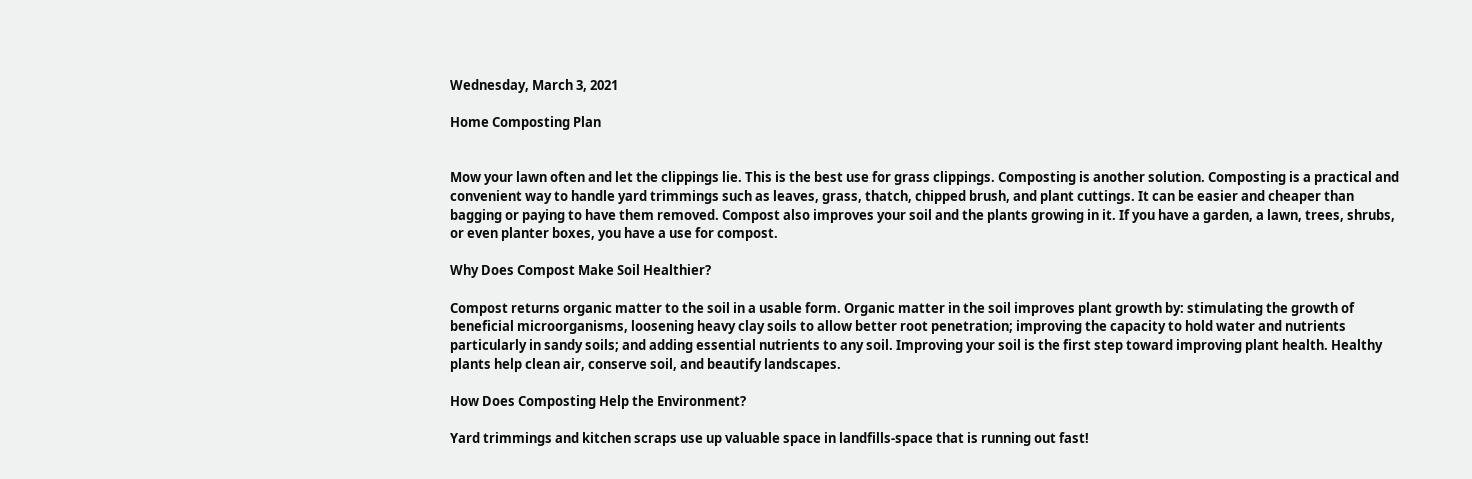Wednesday, March 3, 2021

Home Composting Plan


Mow your lawn often and let the clippings lie. This is the best use for grass clippings. Composting is another solution. Composting is a practical and convenient way to handle yard trimmings such as leaves, grass, thatch, chipped brush, and plant cuttings. It can be easier and cheaper than bagging or paying to have them removed. Compost also improves your soil and the plants growing in it. If you have a garden, a lawn, trees, shrubs, or even planter boxes, you have a use for compost.

Why Does Compost Make Soil Healthier?

Compost returns organic matter to the soil in a usable form. Organic matter in the soil improves plant growth by: stimulating the growth of beneficial microorganisms, loosening heavy clay soils to allow better root penetration; improving the capacity to hold water and nutrients particularly in sandy soils; and adding essential nutrients to any soil. Improving your soil is the first step toward improving plant health. Healthy plants help clean air, conserve soil, and beautify landscapes.

How Does Composting Help the Environment?

Yard trimmings and kitchen scraps use up valuable space in landfills-space that is running out fast!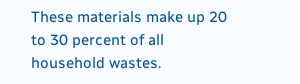These materials make up 20 to 30 percent of all household wastes.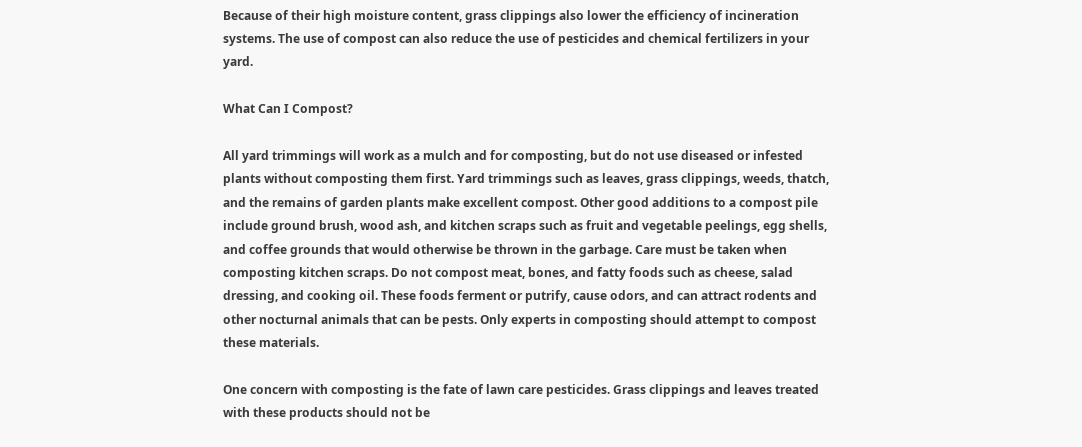Because of their high moisture content, grass clippings also lower the efficiency of incineration systems. The use of compost can also reduce the use of pesticides and chemical fertilizers in your yard.

What Can I Compost?

All yard trimmings will work as a mulch and for composting, but do not use diseased or infested plants without composting them first. Yard trimmings such as leaves, grass clippings, weeds, thatch, and the remains of garden plants make excellent compost. Other good additions to a compost pile include ground brush, wood ash, and kitchen scraps such as fruit and vegetable peelings, egg shells, and coffee grounds that would otherwise be thrown in the garbage. Care must be taken when composting kitchen scraps. Do not compost meat, bones, and fatty foods such as cheese, salad dressing, and cooking oil. These foods ferment or putrify, cause odors, and can attract rodents and other nocturnal animals that can be pests. Only experts in composting should attempt to compost these materials.

One concern with composting is the fate of lawn care pesticides. Grass clippings and leaves treated with these products should not be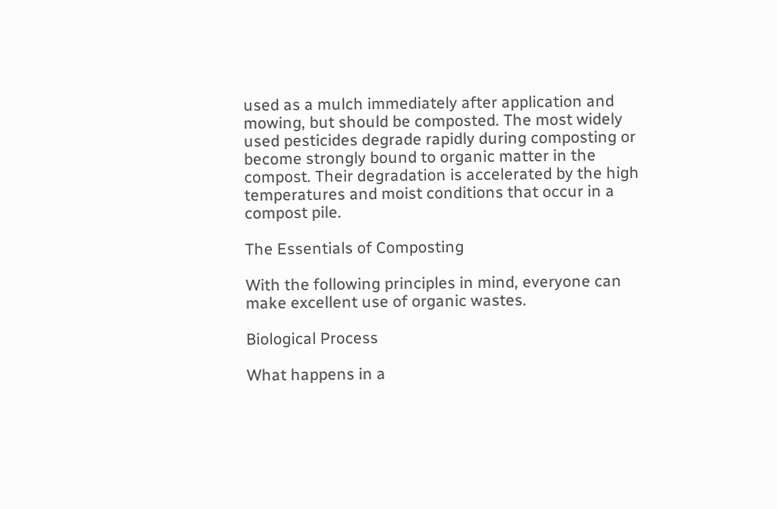used as a mulch immediately after application and mowing, but should be composted. The most widely used pesticides degrade rapidly during composting or become strongly bound to organic matter in the compost. Their degradation is accelerated by the high temperatures and moist conditions that occur in a compost pile.

The Essentials of Composting

With the following principles in mind, everyone can make excellent use of organic wastes.

Biological Process

What happens in a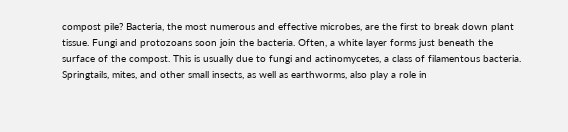compost pile? Bacteria, the most numerous and effective microbes, are the first to break down plant tissue. Fungi and protozoans soon join the bacteria. Often, a white layer forms just beneath the surface of the compost. This is usually due to fungi and actinomycetes, a class of filamentous bacteria. Springtails, mites, and other small insects, as well as earthworms, also play a role in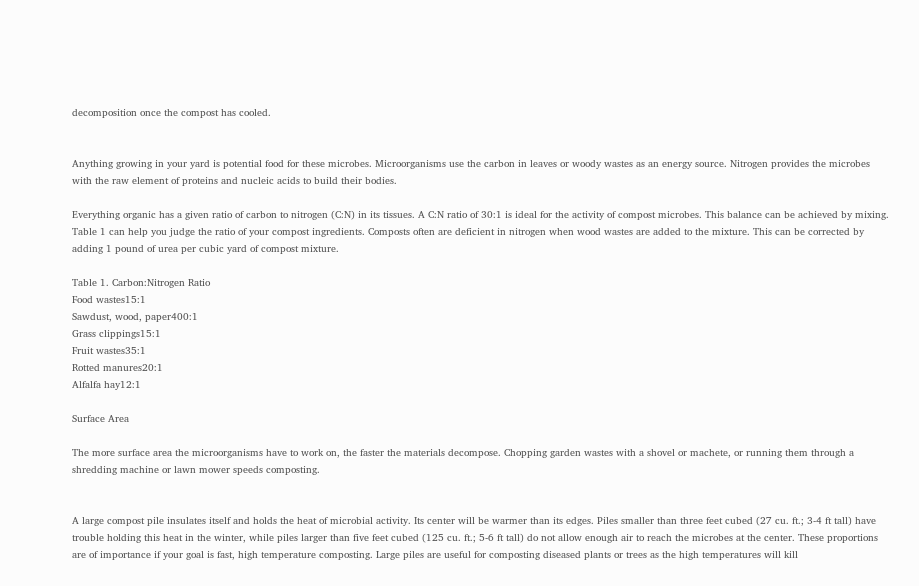decomposition once the compost has cooled.


Anything growing in your yard is potential food for these microbes. Microorganisms use the carbon in leaves or woody wastes as an energy source. Nitrogen provides the microbes with the raw element of proteins and nucleic acids to build their bodies.

Everything organic has a given ratio of carbon to nitrogen (C:N) in its tissues. A C:N ratio of 30:1 is ideal for the activity of compost microbes. This balance can be achieved by mixing. Table 1 can help you judge the ratio of your compost ingredients. Composts often are deficient in nitrogen when wood wastes are added to the mixture. This can be corrected by adding 1 pound of urea per cubic yard of compost mixture.

Table 1. Carbon:Nitrogen Ratio
Food wastes15:1
Sawdust, wood, paper400:1
Grass clippings15:1
Fruit wastes35:1
Rotted manures20:1
Alfalfa hay12:1

Surface Area

The more surface area the microorganisms have to work on, the faster the materials decompose. Chopping garden wastes with a shovel or machete, or running them through a shredding machine or lawn mower speeds composting.


A large compost pile insulates itself and holds the heat of microbial activity. Its center will be warmer than its edges. Piles smaller than three feet cubed (27 cu. ft.; 3-4 ft tall) have trouble holding this heat in the winter, while piles larger than five feet cubed (125 cu. ft.; 5-6 ft tall) do not allow enough air to reach the microbes at the center. These proportions are of importance if your goal is fast, high temperature composting. Large piles are useful for composting diseased plants or trees as the high temperatures will kill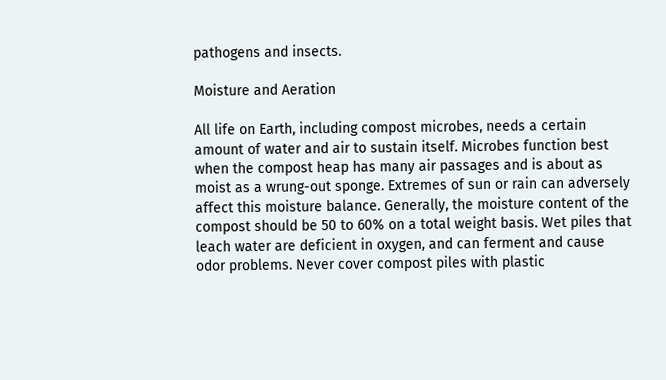pathogens and insects.

Moisture and Aeration

All life on Earth, including compost microbes, needs a certain amount of water and air to sustain itself. Microbes function best when the compost heap has many air passages and is about as moist as a wrung-out sponge. Extremes of sun or rain can adversely affect this moisture balance. Generally, the moisture content of the compost should be 50 to 60% on a total weight basis. Wet piles that leach water are deficient in oxygen, and can ferment and cause odor problems. Never cover compost piles with plastic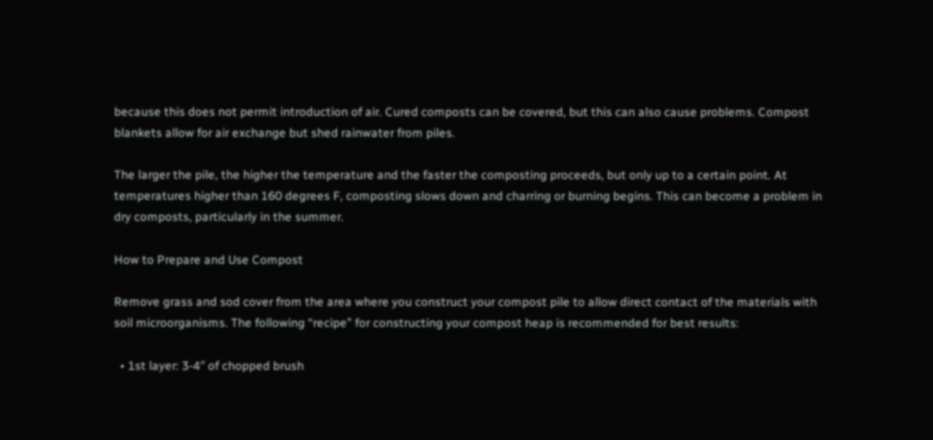because this does not permit introduction of air. Cured composts can be covered, but this can also cause problems. Compost blankets allow for air exchange but shed rainwater from piles.

The larger the pile, the higher the temperature and the faster the composting proceeds, but only up to a certain point. At temperatures higher than 160 degrees F, composting slows down and charring or burning begins. This can become a problem in dry composts, particularly in the summer.

How to Prepare and Use Compost

Remove grass and sod cover from the area where you construct your compost pile to allow direct contact of the materials with soil microorganisms. The following “recipe” for constructing your compost heap is recommended for best results:

  • 1st layer: 3-4″ of chopped brush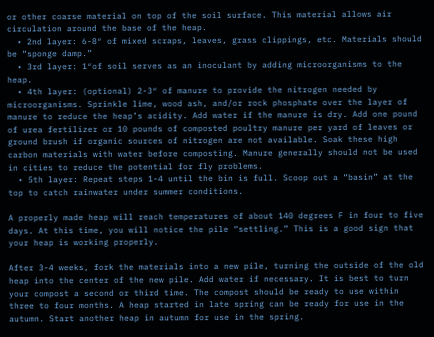or other coarse material on top of the soil surface. This material allows air circulation around the base of the heap.
  • 2nd layer: 6-8″ of mixed scraps, leaves, grass clippings, etc. Materials should be “sponge damp.”
  • 3rd layer: 1″of soil serves as an inoculant by adding microorganisms to the heap.
  • 4th layer: (optional) 2-3″ of manure to provide the nitrogen needed by microorganisms. Sprinkle lime, wood ash, and/or rock phosphate over the layer of manure to reduce the heap’s acidity. Add water if the manure is dry. Add one pound of urea fertilizer or 10 pounds of composted poultry manure per yard of leaves or ground brush if organic sources of nitrogen are not available. Soak these high carbon materials with water before composting. Manure generally should not be used in cities to reduce the potential for fly problems.
  • 5th layer: Repeat steps 1-4 until the bin is full. Scoop out a “basin” at the top to catch rainwater under summer conditions.

A properly made heap will reach temperatures of about 140 degrees F in four to five days. At this time, you will notice the pile “settling.” This is a good sign that your heap is working properly.

After 3-4 weeks, fork the materials into a new pile, turning the outside of the old heap into the center of the new pile. Add water if necessary. It is best to turn your compost a second or third time. The compost should be ready to use within three to four months. A heap started in late spring can be ready for use in the autumn. Start another heap in autumn for use in the spring.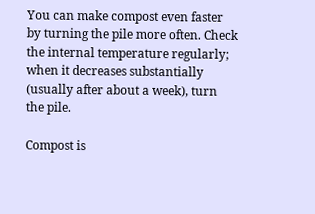You can make compost even faster by turning the pile more often. Check the internal temperature regularly; when it decreases substantially (usually after about a week), turn the pile.

Compost is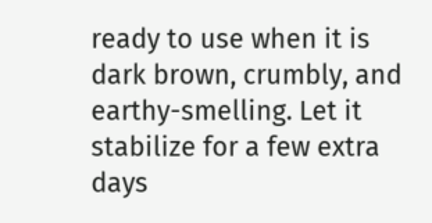ready to use when it is dark brown, crumbly, and earthy-smelling. Let it stabilize for a few extra days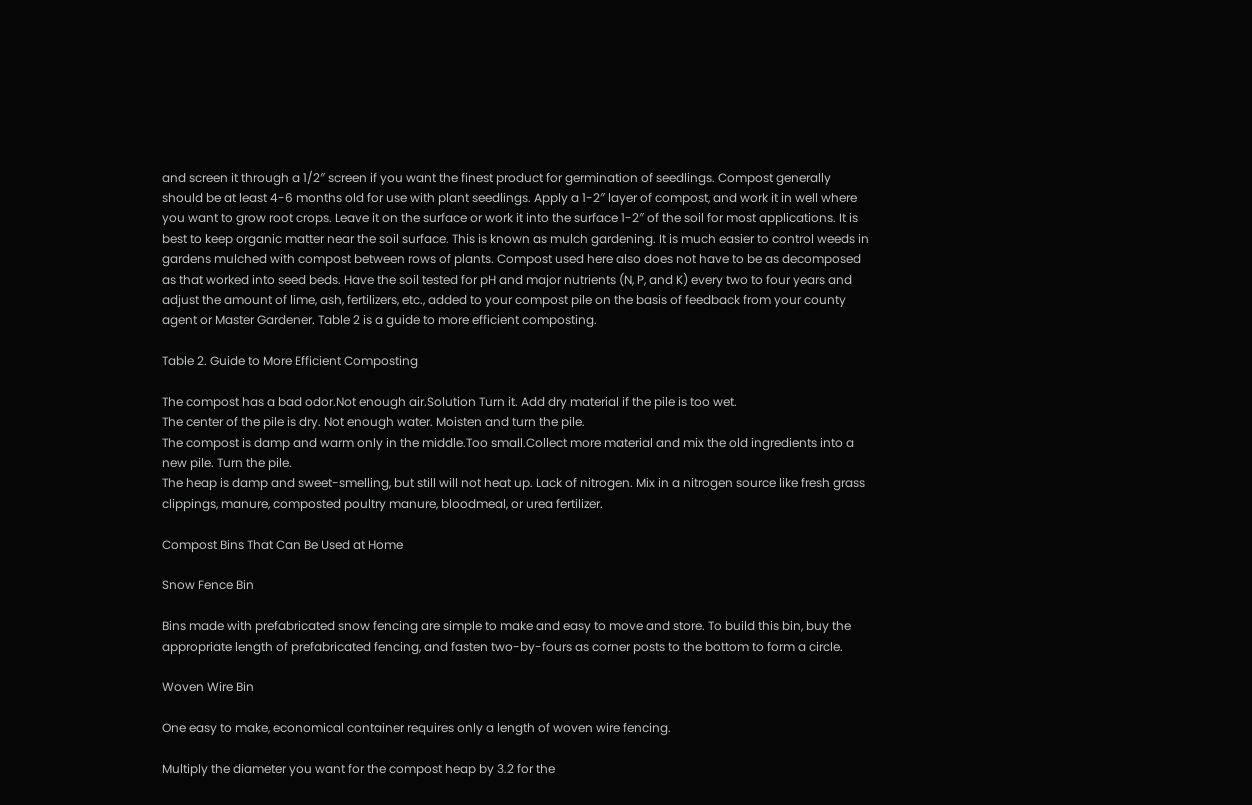and screen it through a 1/2″ screen if you want the finest product for germination of seedlings. Compost generally should be at least 4-6 months old for use with plant seedlings. Apply a 1-2″ layer of compost, and work it in well where you want to grow root crops. Leave it on the surface or work it into the surface 1-2″ of the soil for most applications. It is best to keep organic matter near the soil surface. This is known as mulch gardening. It is much easier to control weeds in gardens mulched with compost between rows of plants. Compost used here also does not have to be as decomposed as that worked into seed beds. Have the soil tested for pH and major nutrients (N, P, and K) every two to four years and adjust the amount of lime, ash, fertilizers, etc., added to your compost pile on the basis of feedback from your county agent or Master Gardener. Table 2 is a guide to more efficient composting.

Table 2. Guide to More Efficient Composting

The compost has a bad odor.Not enough air.Solution Turn it. Add dry material if the pile is too wet.
The center of the pile is dry. Not enough water. Moisten and turn the pile.
The compost is damp and warm only in the middle.Too small.Collect more material and mix the old ingredients into a new pile. Turn the pile.
The heap is damp and sweet-smelling, but still will not heat up. Lack of nitrogen. Mix in a nitrogen source like fresh grass clippings, manure, composted poultry manure, bloodmeal, or urea fertilizer.

Compost Bins That Can Be Used at Home

Snow Fence Bin

Bins made with prefabricated snow fencing are simple to make and easy to move and store. To build this bin, buy the appropriate length of prefabricated fencing, and fasten two-by-fours as corner posts to the bottom to form a circle.

Woven Wire Bin

One easy to make, economical container requires only a length of woven wire fencing.

Multiply the diameter you want for the compost heap by 3.2 for the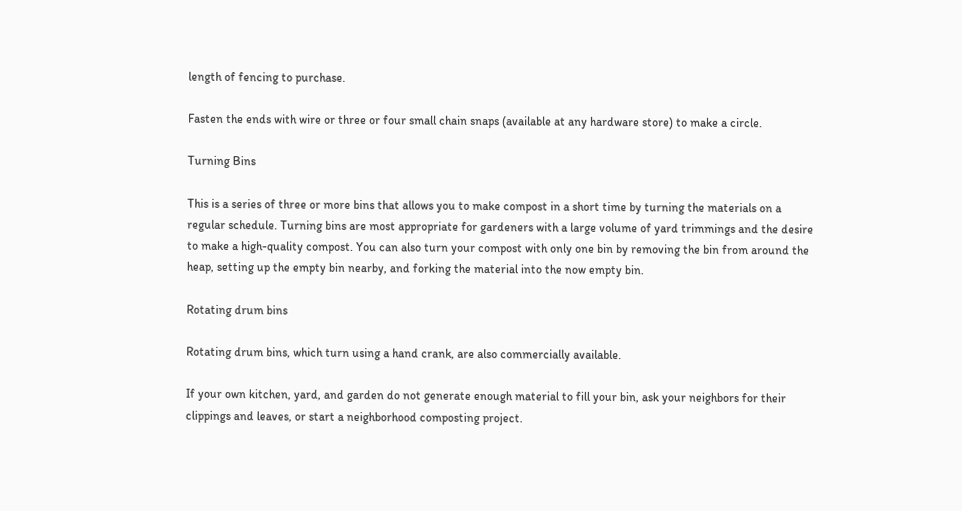length of fencing to purchase.

Fasten the ends with wire or three or four small chain snaps (available at any hardware store) to make a circle.

Turning Bins

This is a series of three or more bins that allows you to make compost in a short time by turning the materials on a regular schedule. Turning bins are most appropriate for gardeners with a large volume of yard trimmings and the desire to make a high-quality compost. You can also turn your compost with only one bin by removing the bin from around the heap, setting up the empty bin nearby, and forking the material into the now empty bin.

Rotating drum bins

Rotating drum bins, which turn using a hand crank, are also commercially available.

If your own kitchen, yard, and garden do not generate enough material to fill your bin, ask your neighbors for their clippings and leaves, or start a neighborhood composting project.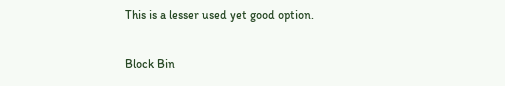This is a lesser used yet good option.

Block Bin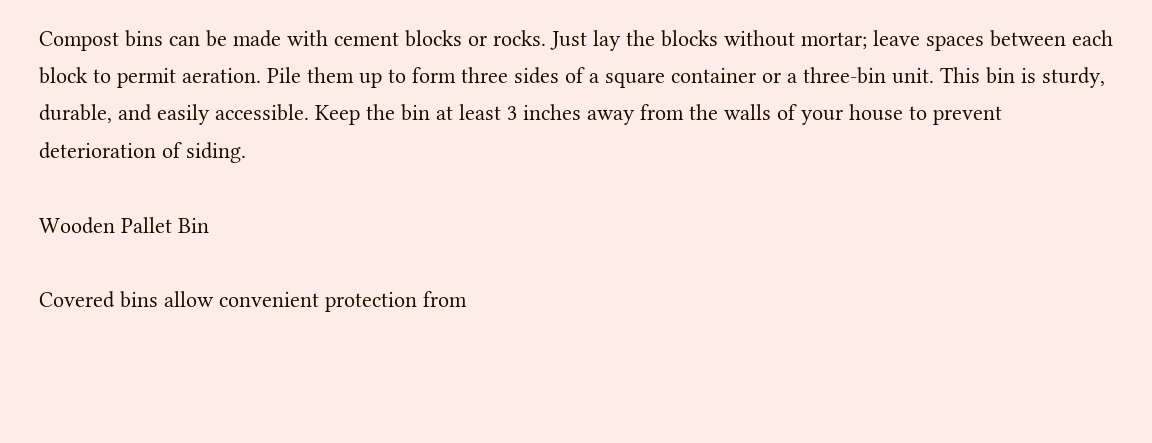Compost bins can be made with cement blocks or rocks. Just lay the blocks without mortar; leave spaces between each block to permit aeration. Pile them up to form three sides of a square container or a three-bin unit. This bin is sturdy, durable, and easily accessible. Keep the bin at least 3 inches away from the walls of your house to prevent deterioration of siding.

Wooden Pallet Bin

Covered bins allow convenient protection from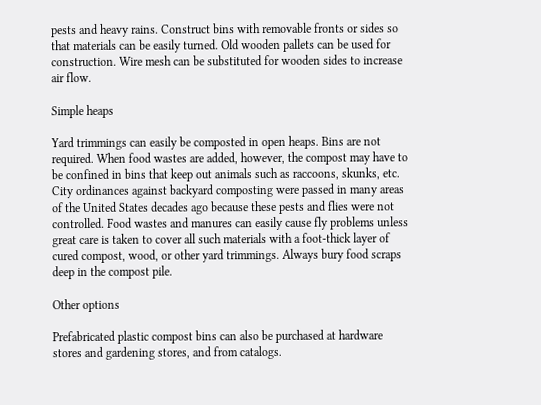pests and heavy rains. Construct bins with removable fronts or sides so that materials can be easily turned. Old wooden pallets can be used for construction. Wire mesh can be substituted for wooden sides to increase air flow.

Simple heaps

Yard trimmings can easily be composted in open heaps. Bins are not required. When food wastes are added, however, the compost may have to be confined in bins that keep out animals such as raccoons, skunks, etc. City ordinances against backyard composting were passed in many areas of the United States decades ago because these pests and flies were not controlled. Food wastes and manures can easily cause fly problems unless great care is taken to cover all such materials with a foot-thick layer of cured compost, wood, or other yard trimmings. Always bury food scraps deep in the compost pile.

Other options

Prefabricated plastic compost bins can also be purchased at hardware stores and gardening stores, and from catalogs.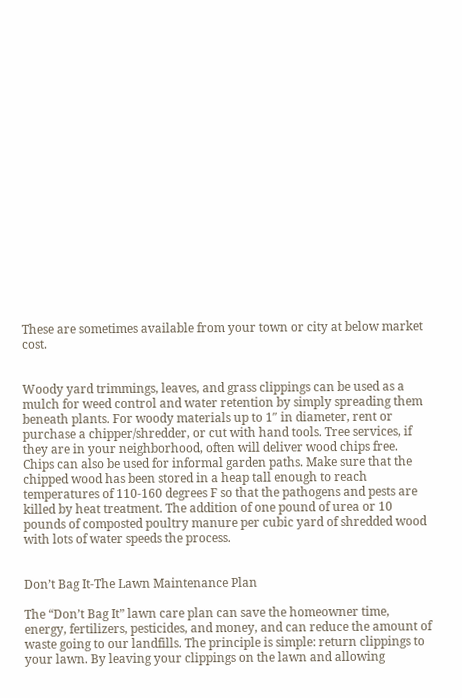These are sometimes available from your town or city at below market cost.


Woody yard trimmings, leaves, and grass clippings can be used as a mulch for weed control and water retention by simply spreading them beneath plants. For woody materials up to 1″ in diameter, rent or purchase a chipper/shredder, or cut with hand tools. Tree services, if they are in your neighborhood, often will deliver wood chips free. Chips can also be used for informal garden paths. Make sure that the chipped wood has been stored in a heap tall enough to reach temperatures of 110-160 degrees F so that the pathogens and pests are killed by heat treatment. The addition of one pound of urea or 10 pounds of composted poultry manure per cubic yard of shredded wood with lots of water speeds the process.


Don’t Bag It-The Lawn Maintenance Plan

The “Don’t Bag It” lawn care plan can save the homeowner time, energy, fertilizers, pesticides, and money, and can reduce the amount of waste going to our landfills. The principle is simple: return clippings to your lawn. By leaving your clippings on the lawn and allowing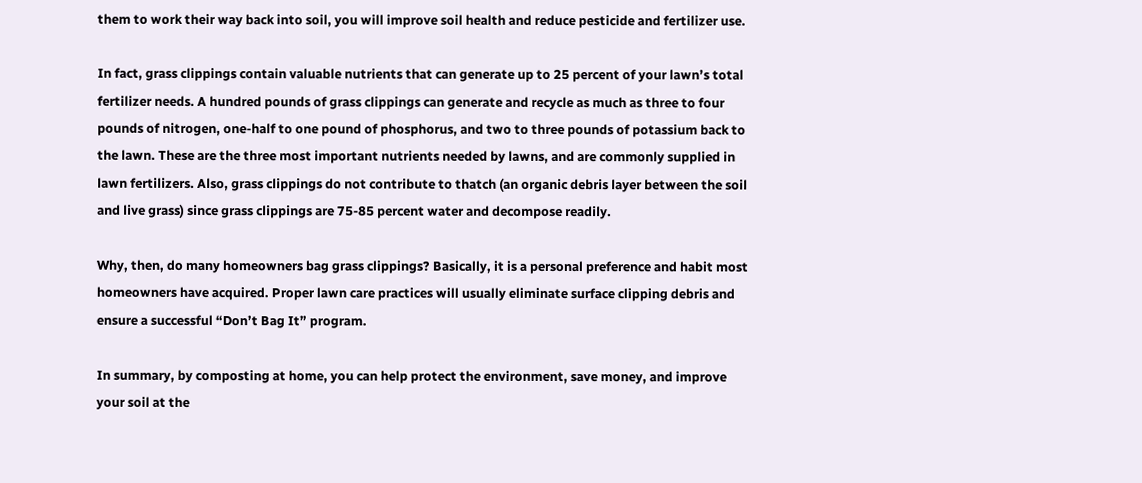them to work their way back into soil, you will improve soil health and reduce pesticide and fertilizer use.

In fact, grass clippings contain valuable nutrients that can generate up to 25 percent of your lawn’s total fertilizer needs. A hundred pounds of grass clippings can generate and recycle as much as three to four pounds of nitrogen, one-half to one pound of phosphorus, and two to three pounds of potassium back to the lawn. These are the three most important nutrients needed by lawns, and are commonly supplied in lawn fertilizers. Also, grass clippings do not contribute to thatch (an organic debris layer between the soil and live grass) since grass clippings are 75-85 percent water and decompose readily.

Why, then, do many homeowners bag grass clippings? Basically, it is a personal preference and habit most homeowners have acquired. Proper lawn care practices will usually eliminate surface clipping debris and ensure a successful “Don’t Bag It” program.

In summary, by composting at home, you can help protect the environment, save money, and improve your soil at the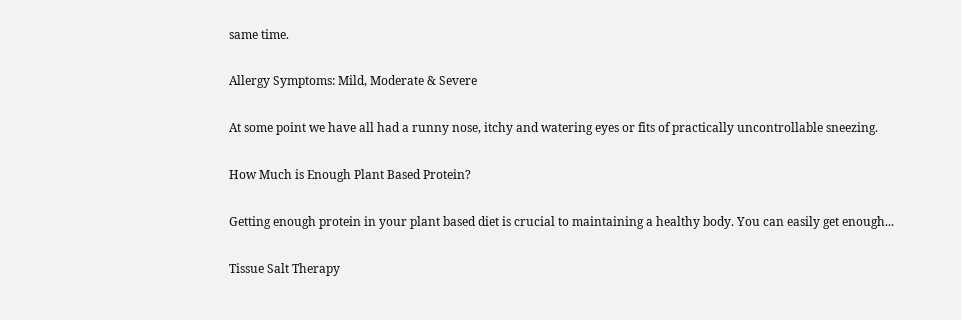same time.

Allergy Symptoms: Mild, Moderate & Severe

At some point we have all had a runny nose, itchy and watering eyes or fits of practically uncontrollable sneezing.

How Much is Enough Plant Based Protein?

Getting enough protein in your plant based diet is crucial to maintaining a healthy body. You can easily get enough...

Tissue Salt Therapy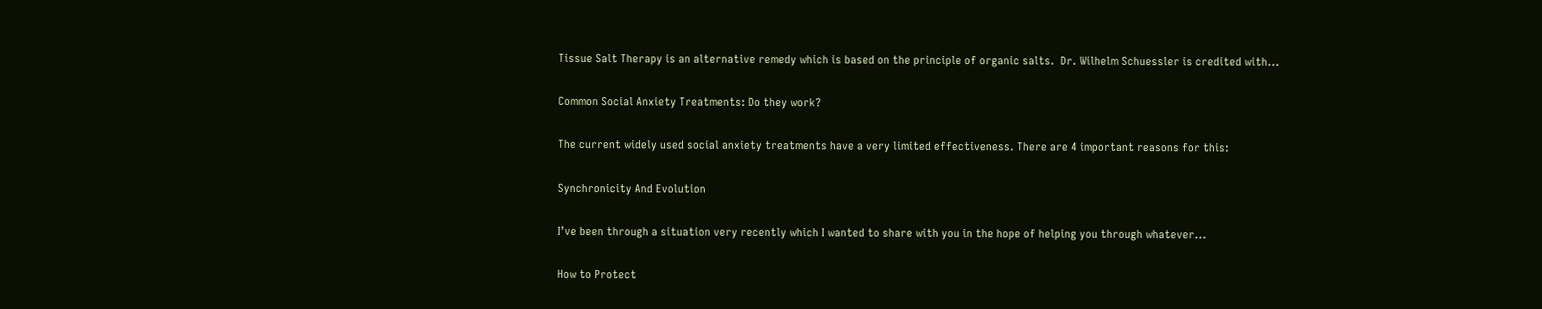Tissue Salt Therapy is an alternative remedy which is based on the principle of organic salts.  Dr. Wilhelm Schuessler is credited with...

Common Social Anxiety Treatments: Do they work?

The current widely used social anxiety treatments have a very limited effectiveness. There are 4 important reasons for this:

Synchronicity And Evolution

I’ve been through a situation very recently which I wanted to share with you in the hope of helping you through whatever...

How to Protect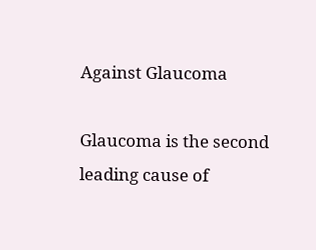Against Glaucoma

Glaucoma is the second leading cause of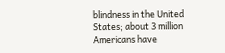blindness in the United States; about 3 million Americans have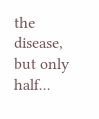the disease, but only half...